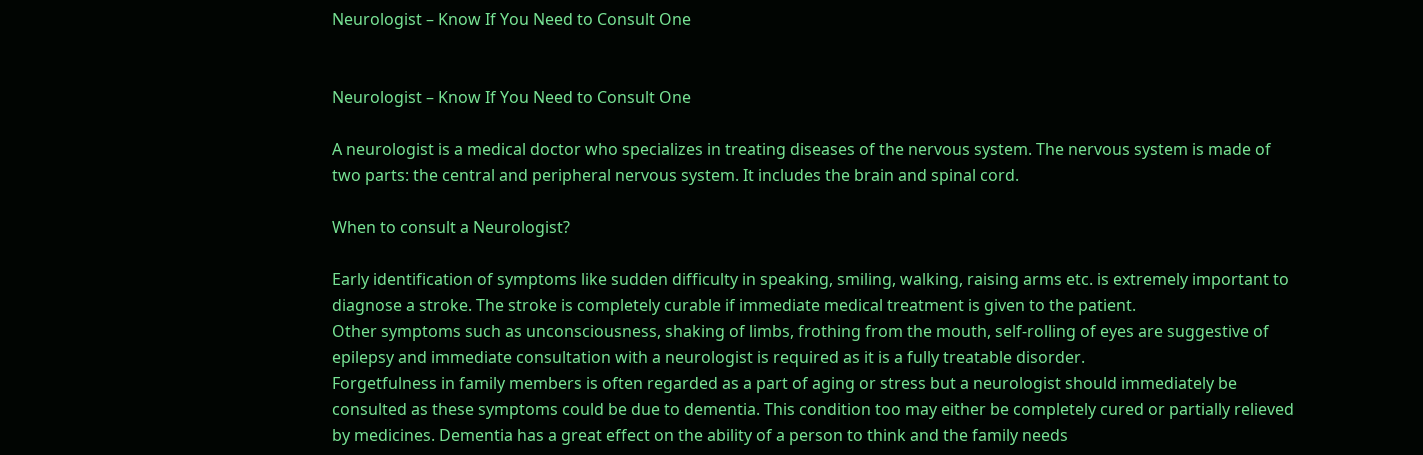Neurologist – Know If You Need to Consult One


Neurologist – Know If You Need to Consult One

A neurologist is a medical doctor who specializes in treating diseases of the nervous system. The nervous system is made of two parts: the central and peripheral nervous system. It includes the brain and spinal cord.

When to consult a Neurologist?

Early identification of symptoms like sudden difficulty in speaking, smiling, walking, raising arms etc. is extremely important to diagnose a stroke. The stroke is completely curable if immediate medical treatment is given to the patient.
Other symptoms such as unconsciousness, shaking of limbs, frothing from the mouth, self-rolling of eyes are suggestive of epilepsy and immediate consultation with a neurologist is required as it is a fully treatable disorder.
Forgetfulness in family members is often regarded as a part of aging or stress but a neurologist should immediately be consulted as these symptoms could be due to dementia. This condition too may either be completely cured or partially relieved by medicines. Dementia has a great effect on the ability of a person to think and the family needs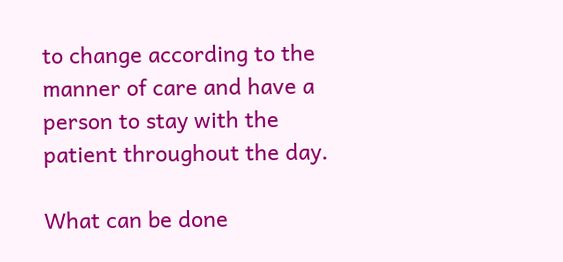to change according to the manner of care and have a person to stay with the patient throughout the day.

What can be done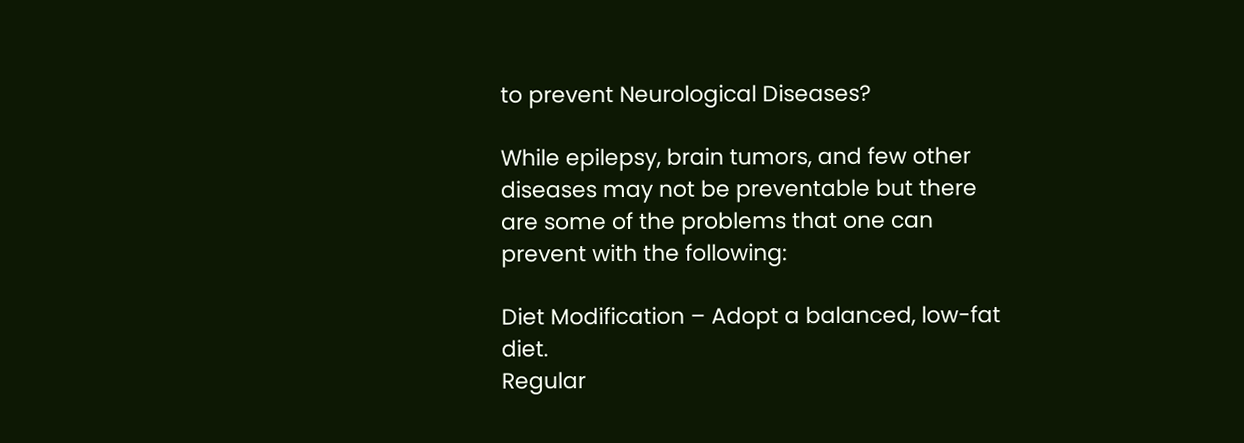to prevent Neurological Diseases?

While epilepsy, brain tumors, and few other diseases may not be preventable but there are some of the problems that one can prevent with the following:

Diet Modification – Adopt a balanced, low-fat diet.
Regular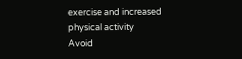exercise and increased physical activity
Avoid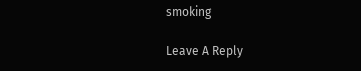smoking

Leave A Reply